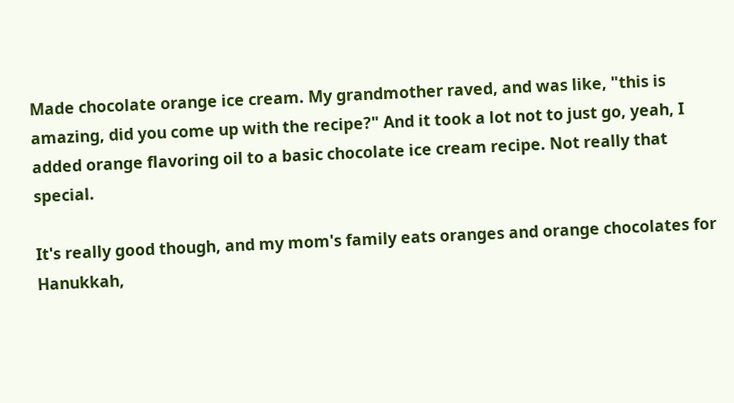Made chocolate orange ice cream. My grandmother raved, and was like, "this is amazing, did you come up with the recipe?" And it took a lot not to just go, yeah, I added orange flavoring oil to a basic chocolate ice cream recipe. Not really that special.

It's really good though, and my mom's family eats oranges and orange chocolates for Hanukkah,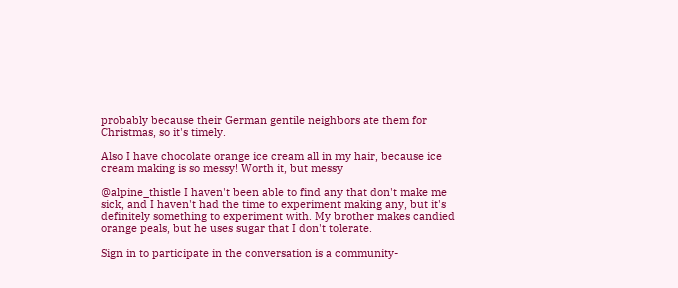probably because their German gentile neighbors ate them for Christmas, so it's timely.

Also I have chocolate orange ice cream all in my hair, because ice cream making is so messy! Worth it, but messy

@alpine_thistle I haven't been able to find any that don't make me sick, and I haven't had the time to experiment making any, but it's definitely something to experiment with. My brother makes candied orange peals, but he uses sugar that I don't tolerate.

Sign in to participate in the conversation is a community-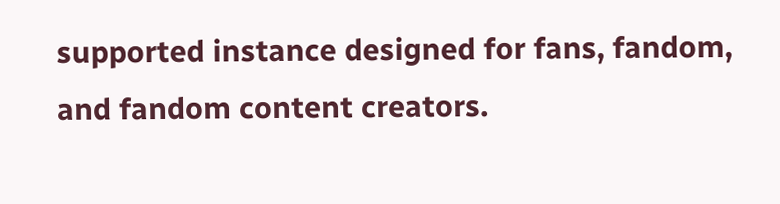supported instance designed for fans, fandom, and fandom content creators.